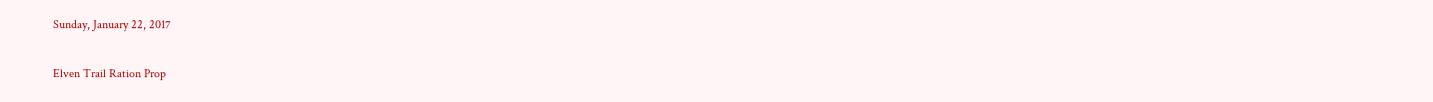Sunday, January 22, 2017

Elven Trail Ration Prop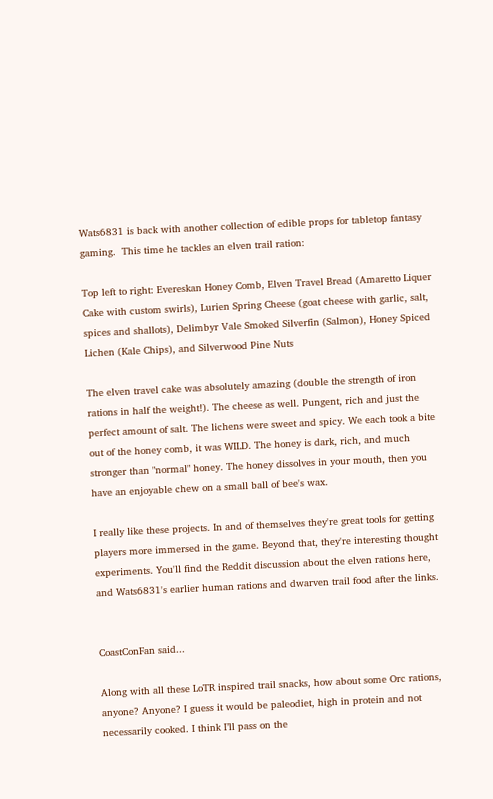Wats6831 is back with another collection of edible props for tabletop fantasy gaming.  This time he tackles an elven trail ration:

Top left to right: Evereskan Honey Comb, Elven Travel Bread (Amaretto Liquer Cake with custom swirls), Lurien Spring Cheese (goat cheese with garlic, salt, spices and shallots), Delimbyr Vale Smoked Silverfin (Salmon), Honey Spiced Lichen (Kale Chips), and Silverwood Pine Nuts

The elven travel cake was absolutely amazing (double the strength of iron rations in half the weight!). The cheese as well. Pungent, rich and just the perfect amount of salt. The lichens were sweet and spicy. We each took a bite out of the honey comb, it was WILD. The honey is dark, rich, and much stronger than "normal" honey. The honey dissolves in your mouth, then you have an enjoyable chew on a small ball of bee's wax.

I really like these projects. In and of themselves they're great tools for getting players more immersed in the game. Beyond that, they're interesting thought experiments. You'll find the Reddit discussion about the elven rations here, and Wats6831's earlier human rations and dwarven trail food after the links.


CoastConFan said...

Along with all these LoTR inspired trail snacks, how about some Orc rations, anyone? Anyone? I guess it would be paleodiet, high in protein and not necessarily cooked. I think I’ll pass on the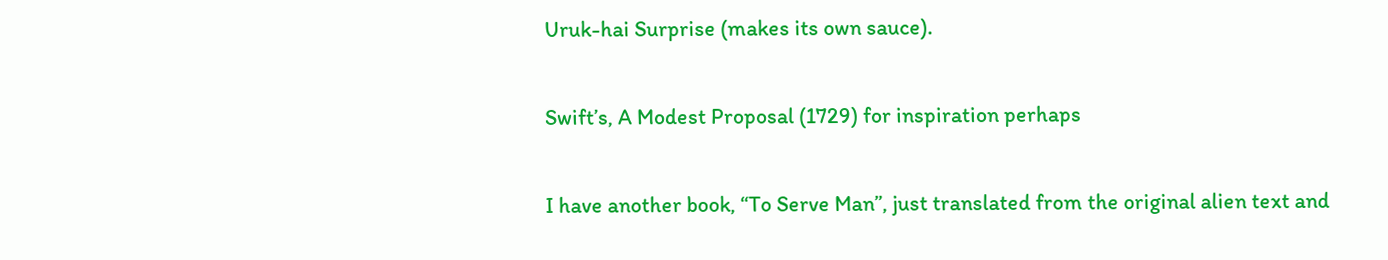Uruk-hai Surprise (makes its own sauce).

Swift’s, A Modest Proposal (1729) for inspiration perhaps

I have another book, “To Serve Man”, just translated from the original alien text and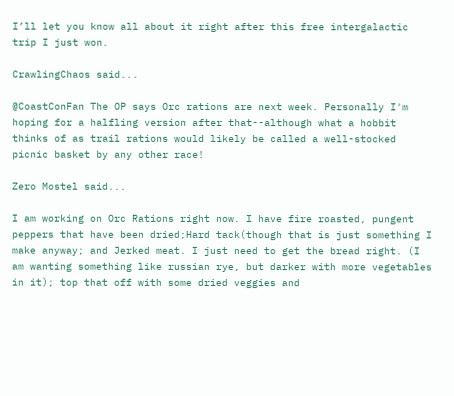I’ll let you know all about it right after this free intergalactic trip I just won.

CrawlingChaos said...

@CoastConFan The OP says Orc rations are next week. Personally I'm hoping for a halfling version after that--although what a hobbit thinks of as trail rations would likely be called a well-stocked picnic basket by any other race!

Zero Mostel said...

I am working on Orc Rations right now. I have fire roasted, pungent peppers that have been dried;Hard tack(though that is just something I make anyway; and Jerked meat. I just need to get the bread right. (I am wanting something like russian rye, but darker with more vegetables in it); top that off with some dried veggies and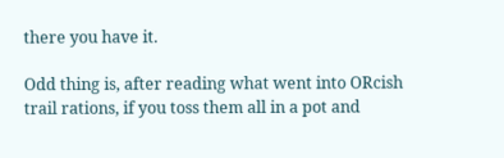there you have it.

Odd thing is, after reading what went into ORcish trail rations, if you toss them all in a pot and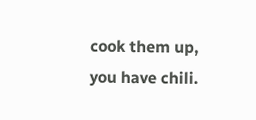cook them up, you have chili.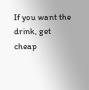If you want the drink, get cheap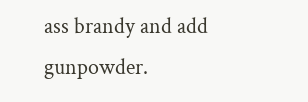ass brandy and add gunpowder.